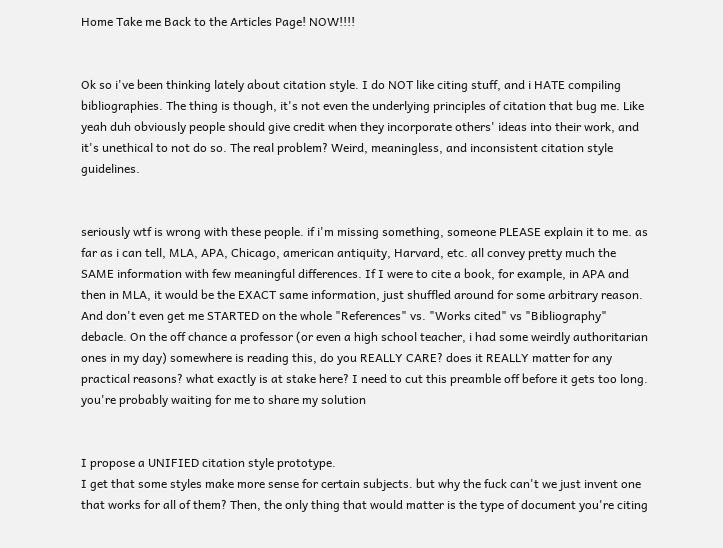Home Take me Back to the Articles Page! NOW!!!!


Ok so i've been thinking lately about citation style. I do NOT like citing stuff, and i HATE compiling bibliographies. The thing is though, it's not even the underlying principles of citation that bug me. Like yeah duh obviously people should give credit when they incorporate others' ideas into their work, and it's unethical to not do so. The real problem? Weird, meaningless, and inconsistent citation style guidelines.


seriously wtf is wrong with these people. if i'm missing something, someone PLEASE explain it to me. as far as i can tell, MLA, APA, Chicago, american antiquity, Harvard, etc. all convey pretty much the SAME information with few meaningful differences. If I were to cite a book, for example, in APA and then in MLA, it would be the EXACT same information, just shuffled around for some arbitrary reason. And don't even get me STARTED on the whole "References" vs. "Works cited" vs "Bibliography" debacle. On the off chance a professor (or even a high school teacher, i had some weirdly authoritarian ones in my day) somewhere is reading this, do you REALLY CARE? does it REALLY matter for any practical reasons? what exactly is at stake here? I need to cut this preamble off before it gets too long. you're probably waiting for me to share my solution


I propose a UNIFIED citation style prototype.
I get that some styles make more sense for certain subjects. but why the fuck can't we just invent one that works for all of them? Then, the only thing that would matter is the type of document you're citing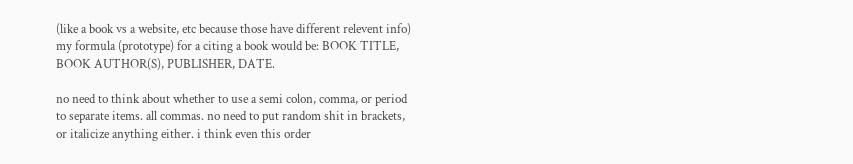(like a book vs a website, etc because those have different relevent info)
my formula (prototype) for a citing a book would be: BOOK TITLE, BOOK AUTHOR(S), PUBLISHER, DATE.

no need to think about whether to use a semi colon, comma, or period to separate items. all commas. no need to put random shit in brackets, or italicize anything either. i think even this order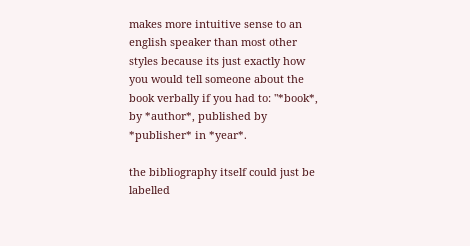makes more intuitive sense to an english speaker than most other styles because its just exactly how you would tell someone about the book verbally if you had to: "*book*, by *author*, published by *publisher* in *year*.

the bibliography itself could just be labelled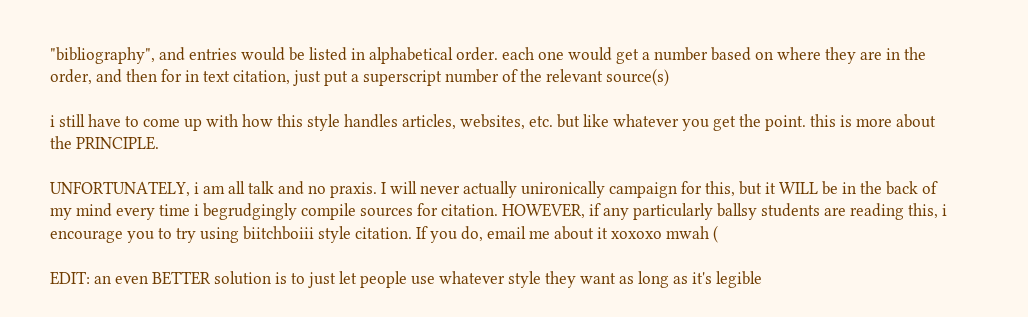"bibliography", and entries would be listed in alphabetical order. each one would get a number based on where they are in the order, and then for in text citation, just put a superscript number of the relevant source(s)

i still have to come up with how this style handles articles, websites, etc. but like whatever you get the point. this is more about the PRINCIPLE.

UNFORTUNATELY, i am all talk and no praxis. I will never actually unironically campaign for this, but it WILL be in the back of my mind every time i begrudgingly compile sources for citation. HOWEVER, if any particularly ballsy students are reading this, i encourage you to try using biitchboiii style citation. If you do, email me about it xoxoxo mwah (

EDIT: an even BETTER solution is to just let people use whatever style they want as long as it's legible